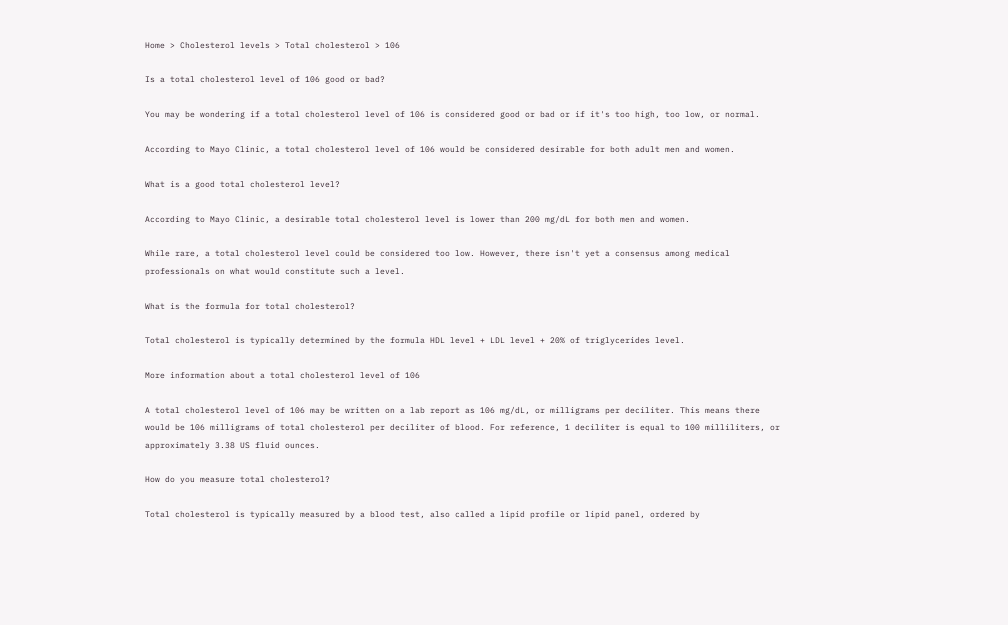Home > Cholesterol levels > Total cholesterol > 106

Is a total cholesterol level of 106 good or bad?

You may be wondering if a total cholesterol level of 106 is considered good or bad or if it's too high, too low, or normal.

According to Mayo Clinic, a total cholesterol level of 106 would be considered desirable for both adult men and women.

What is a good total cholesterol level?

According to Mayo Clinic, a desirable total cholesterol level is lower than 200 mg/dL for both men and women.

While rare, a total cholesterol level could be considered too low. However, there isn't yet a consensus among medical professionals on what would constitute such a level.

What is the formula for total cholesterol?

Total cholesterol is typically determined by the formula HDL level + LDL level + 20% of triglycerides level.

More information about a total cholesterol level of 106

A total cholesterol level of 106 may be written on a lab report as 106 mg/dL, or milligrams per deciliter. This means there would be 106 milligrams of total cholesterol per deciliter of blood. For reference, 1 deciliter is equal to 100 milliliters, or approximately 3.38 US fluid ounces.

How do you measure total cholesterol?

Total cholesterol is typically measured by a blood test, also called a lipid profile or lipid panel, ordered by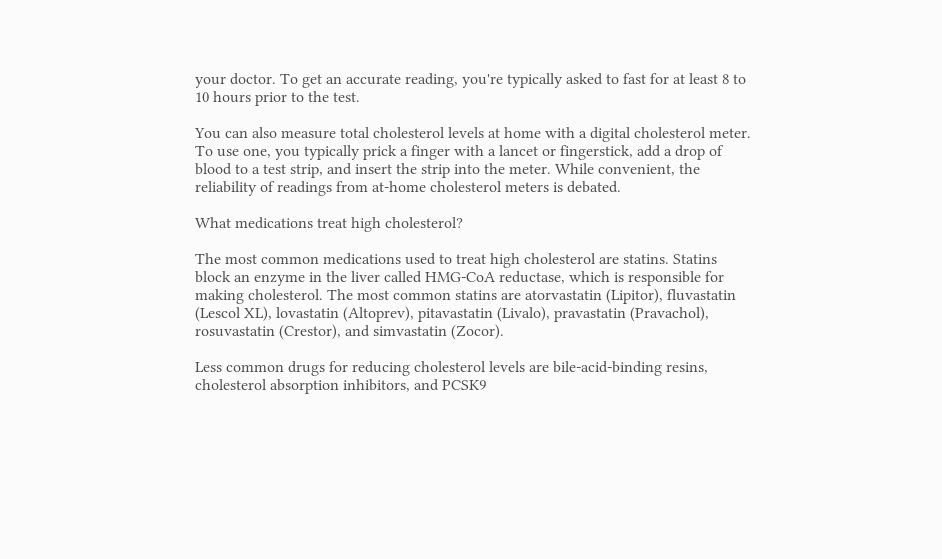your doctor. To get an accurate reading, you're typically asked to fast for at least 8 to 10 hours prior to the test.

You can also measure total cholesterol levels at home with a digital cholesterol meter. To use one, you typically prick a finger with a lancet or fingerstick, add a drop of blood to a test strip, and insert the strip into the meter. While convenient, the reliability of readings from at-home cholesterol meters is debated.

What medications treat high cholesterol?

The most common medications used to treat high cholesterol are statins. Statins block an enzyme in the liver called HMG-CoA reductase, which is responsible for making cholesterol. The most common statins are atorvastatin (Lipitor), fluvastatin (Lescol XL), lovastatin (Altoprev), pitavastatin (Livalo), pravastatin (Pravachol), rosuvastatin (Crestor), and simvastatin (Zocor).

Less common drugs for reducing cholesterol levels are bile-acid-binding resins, cholesterol absorption inhibitors, and PCSK9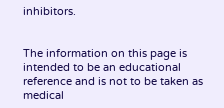inhibitors.


The information on this page is intended to be an educational reference and is not to be taken as medical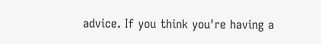advice. If you think you're having a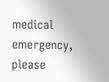medical emergency, please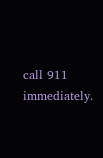call 911 immediately.